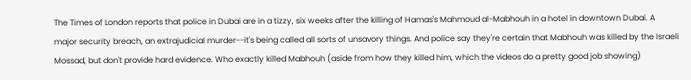The Times of London reports that police in Dubai are in a tizzy, six weeks after the killing of Hamas's Mahmoud al-Mabhouh in a hotel in downtown Dubai. A major security breach, an extrajudicial murder--it's being called all sorts of unsavory things. And police say they're certain that Mabhouh was killed by the Israeli Mossad, but don't provide hard evidence. Who exactly killed Mabhouh (aside from how they killed him, which the videos do a pretty good job showing)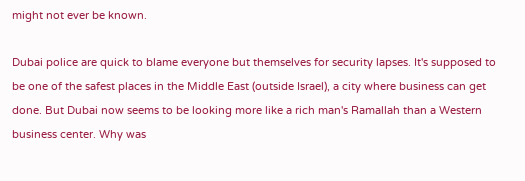might not ever be known.

Dubai police are quick to blame everyone but themselves for security lapses. It's supposed to be one of the safest places in the Middle East (outside Israel), a city where business can get done. But Dubai now seems to be looking more like a rich man's Ramallah than a Western business center. Why was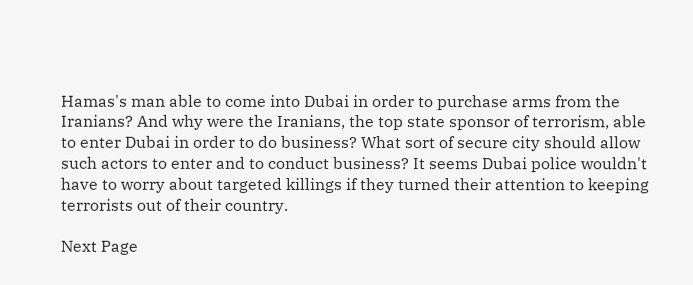Hamas's man able to come into Dubai in order to purchase arms from the Iranians? And why were the Iranians, the top state sponsor of terrorism, able to enter Dubai in order to do business? What sort of secure city should allow such actors to enter and to conduct business? It seems Dubai police wouldn't have to worry about targeted killings if they turned their attention to keeping terrorists out of their country.

Next Page